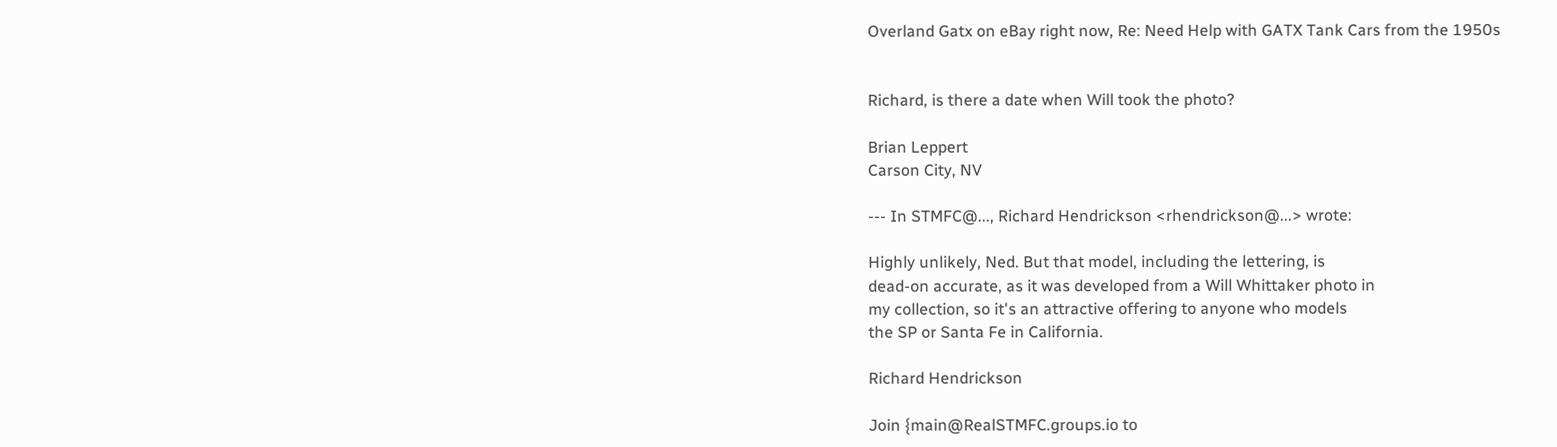Overland Gatx on eBay right now, Re: Need Help with GATX Tank Cars from the 1950s


Richard, is there a date when Will took the photo?

Brian Leppert
Carson City, NV

--- In STMFC@..., Richard Hendrickson <rhendrickson@...> wrote:

Highly unlikely, Ned. But that model, including the lettering, is
dead-on accurate, as it was developed from a Will Whittaker photo in
my collection, so it's an attractive offering to anyone who models
the SP or Santa Fe in California.

Richard Hendrickson

Join {main@RealSTMFC.groups.io to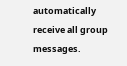automatically receive all group messages.